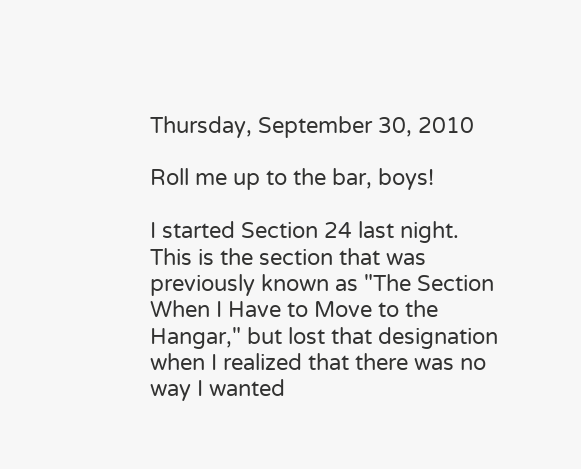Thursday, September 30, 2010

Roll me up to the bar, boys!

I started Section 24 last night. This is the section that was previously known as "The Section When I Have to Move to the Hangar," but lost that designation when I realized that there was no way I wanted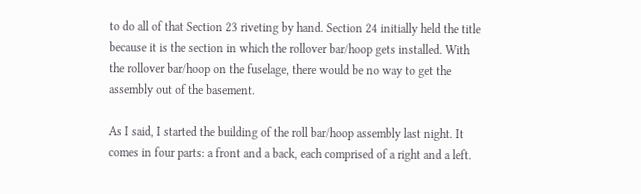to do all of that Section 23 riveting by hand. Section 24 initially held the title because it is the section in which the rollover bar/hoop gets installed. With the rollover bar/hoop on the fuselage, there would be no way to get the assembly out of the basement.

As I said, I started the building of the roll bar/hoop assembly last night. It comes in four parts: a front and a back, each comprised of a right and a left.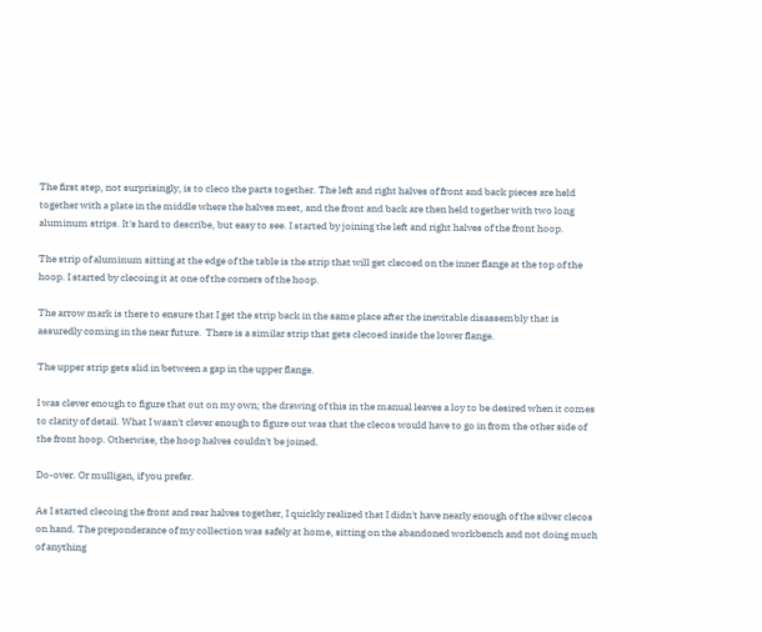The first step, not surprisingly, is to cleco the parts together. The left and right halves of front and back pieces are held together with a plate in the middle where the halves meet, and the front and back are then held together with two long aluminum strips. It's hard to describe, but easy to see. I started by joining the left and right halves of the front hoop.

The strip of aluminum sitting at the edge of the table is the strip that will get clecoed on the inner flange at the top of the hoop. I started by clecoing it at one of the corners of the hoop.

The arrow mark is there to ensure that I get the strip back in the same place after the inevitable disassembly that is assuredly coming in the near future.  There is a similar strip that gets clecoed inside the lower flange.

The upper strip gets slid in between a gap in the upper flange.

I was clever enough to figure that out on my own; the drawing of this in the manual leaves a loy to be desired when it comes to clarity of detail. What I wasn't clever enough to figure out was that the clecos would have to go in from the other side of the front hoop. Otherwise, the hoop halves couldn't be joined.

Do-over. Or mulligan, if you prefer.

As I started clecoing the front and rear halves together, I quickly realized that I didn't have nearly enough of the silver clecos on hand. The preponderance of my collection was safely at home, sitting on the abandoned workbench and not doing much of anything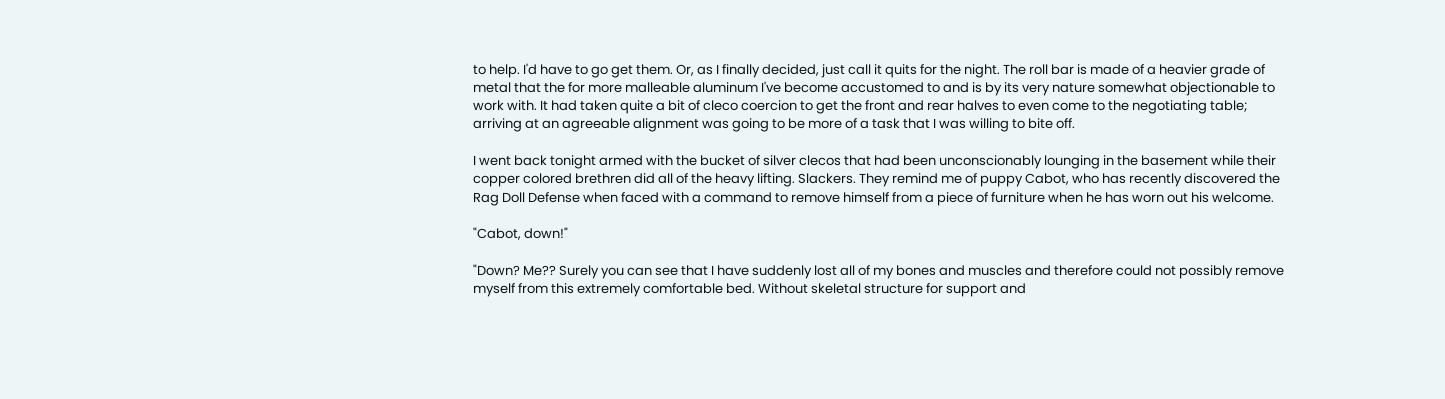to help. I'd have to go get them. Or, as I finally decided, just call it quits for the night. The roll bar is made of a heavier grade of metal that the for more malleable aluminum I've become accustomed to and is by its very nature somewhat objectionable to work with. It had taken quite a bit of cleco coercion to get the front and rear halves to even come to the negotiating table; arriving at an agreeable alignment was going to be more of a task that I was willing to bite off.

I went back tonight armed with the bucket of silver clecos that had been unconscionably lounging in the basement while their copper colored brethren did all of the heavy lifting. Slackers. They remind me of puppy Cabot, who has recently discovered the Rag Doll Defense when faced with a command to remove himself from a piece of furniture when he has worn out his welcome.

"Cabot, down!"

"Down? Me?? Surely you can see that I have suddenly lost all of my bones and muscles and therefore could not possibly remove myself from this extremely comfortable bed. Without skeletal structure for support and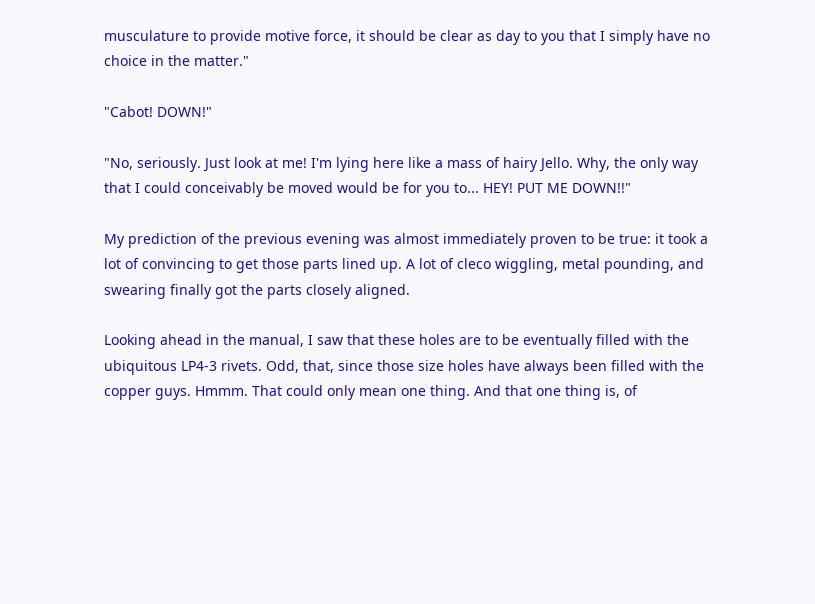musculature to provide motive force, it should be clear as day to you that I simply have no choice in the matter."

"Cabot! DOWN!"

"No, seriously. Just look at me! I'm lying here like a mass of hairy Jello. Why, the only way that I could conceivably be moved would be for you to... HEY! PUT ME DOWN!!"

My prediction of the previous evening was almost immediately proven to be true: it took a lot of convincing to get those parts lined up. A lot of cleco wiggling, metal pounding, and swearing finally got the parts closely aligned.

Looking ahead in the manual, I saw that these holes are to be eventually filled with the ubiquitous LP4-3 rivets. Odd, that, since those size holes have always been filled with the copper guys. Hmmm. That could only mean one thing. And that one thing is, of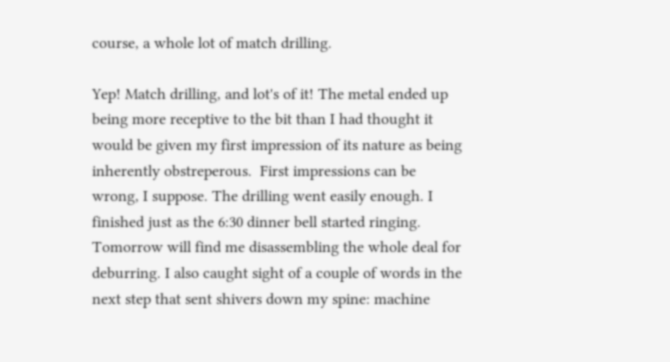course, a whole lot of match drilling.

Yep! Match drilling, and lot's of it! The metal ended up being more receptive to the bit than I had thought it would be given my first impression of its nature as being inherently obstreperous.  First impressions can be wrong, I suppose. The drilling went easily enough. I finished just as the 6:30 dinner bell started ringing. Tomorrow will find me disassembling the whole deal for deburring. I also caught sight of a couple of words in the next step that sent shivers down my spine: machine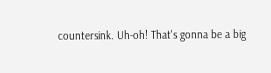countersink. Uh-oh! That's gonna be a big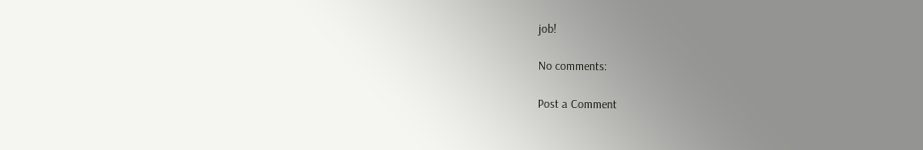job!

No comments:

Post a Comment